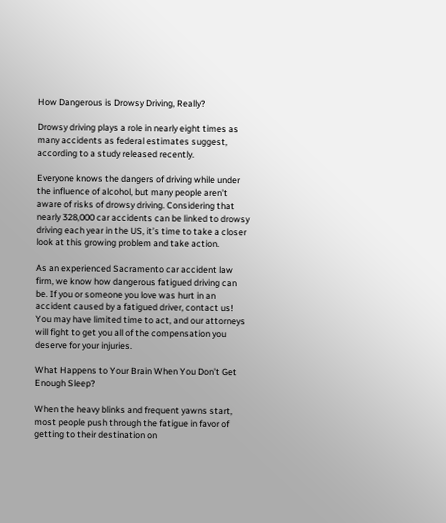How Dangerous is Drowsy Driving, Really?

Drowsy driving plays a role in nearly eight times as many accidents as federal estimates suggest, according to a study released recently.

Everyone knows the dangers of driving while under the influence of alcohol, but many people aren’t aware of risks of drowsy driving. Considering that nearly 328,000 car accidents can be linked to drowsy driving each year in the US, it’s time to take a closer look at this growing problem and take action.

As an experienced Sacramento car accident law firm, we know how dangerous fatigued driving can be. If you or someone you love was hurt in an accident caused by a fatigued driver, contact us! You may have limited time to act, and our attorneys will fight to get you all of the compensation you deserve for your injuries.

What Happens to Your Brain When You Don’t Get Enough Sleep?

When the heavy blinks and frequent yawns start, most people push through the fatigue in favor of getting to their destination on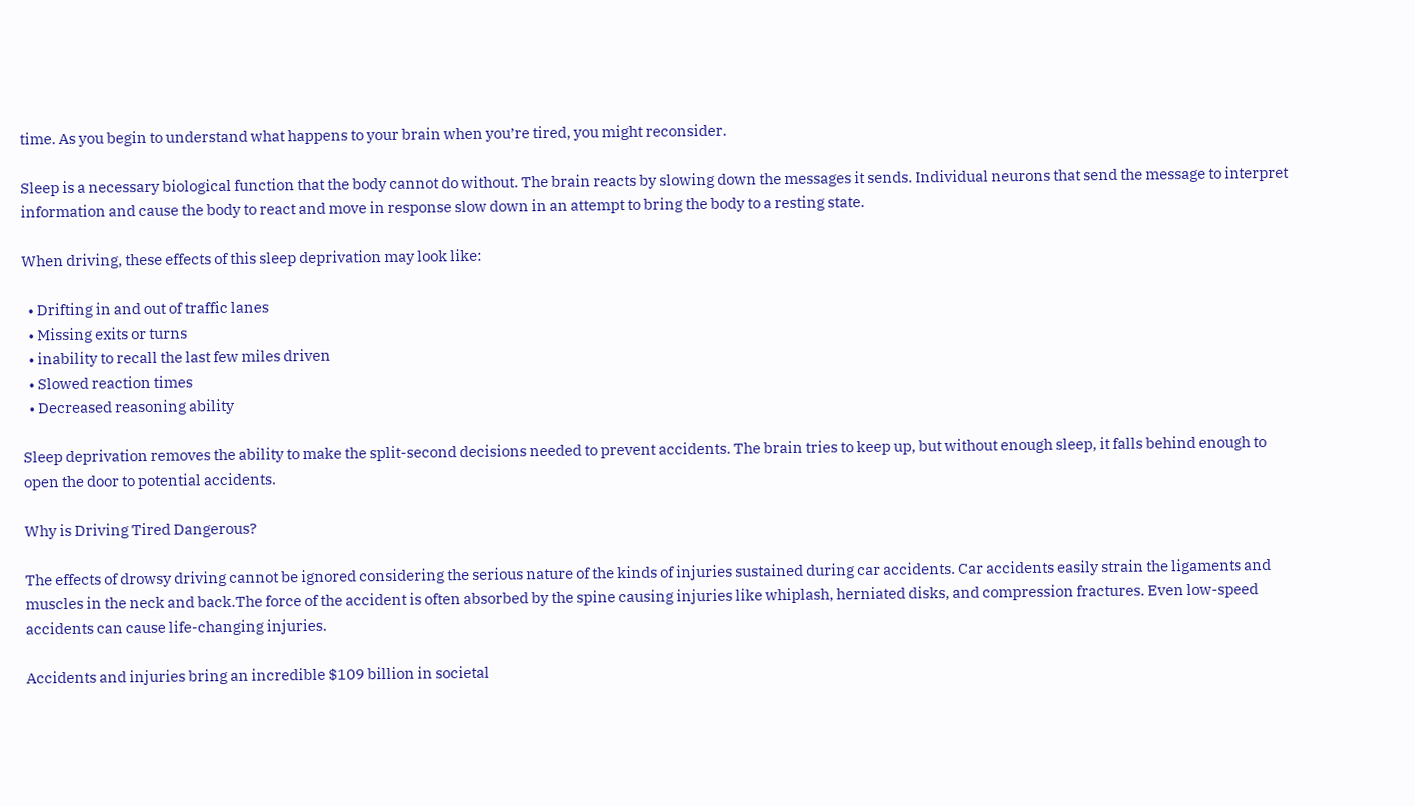time. As you begin to understand what happens to your brain when you’re tired, you might reconsider.

Sleep is a necessary biological function that the body cannot do without. The brain reacts by slowing down the messages it sends. Individual neurons that send the message to interpret information and cause the body to react and move in response slow down in an attempt to bring the body to a resting state.

When driving, these effects of this sleep deprivation may look like:

  • Drifting in and out of traffic lanes
  • Missing exits or turns
  • inability to recall the last few miles driven
  • Slowed reaction times
  • Decreased reasoning ability

Sleep deprivation removes the ability to make the split-second decisions needed to prevent accidents. The brain tries to keep up, but without enough sleep, it falls behind enough to open the door to potential accidents.

Why is Driving Tired Dangerous?

The effects of drowsy driving cannot be ignored considering the serious nature of the kinds of injuries sustained during car accidents. Car accidents easily strain the ligaments and muscles in the neck and back.The force of the accident is often absorbed by the spine causing injuries like whiplash, herniated disks, and compression fractures. Even low-speed accidents can cause life-changing injuries.

Accidents and injuries bring an incredible $109 billion in societal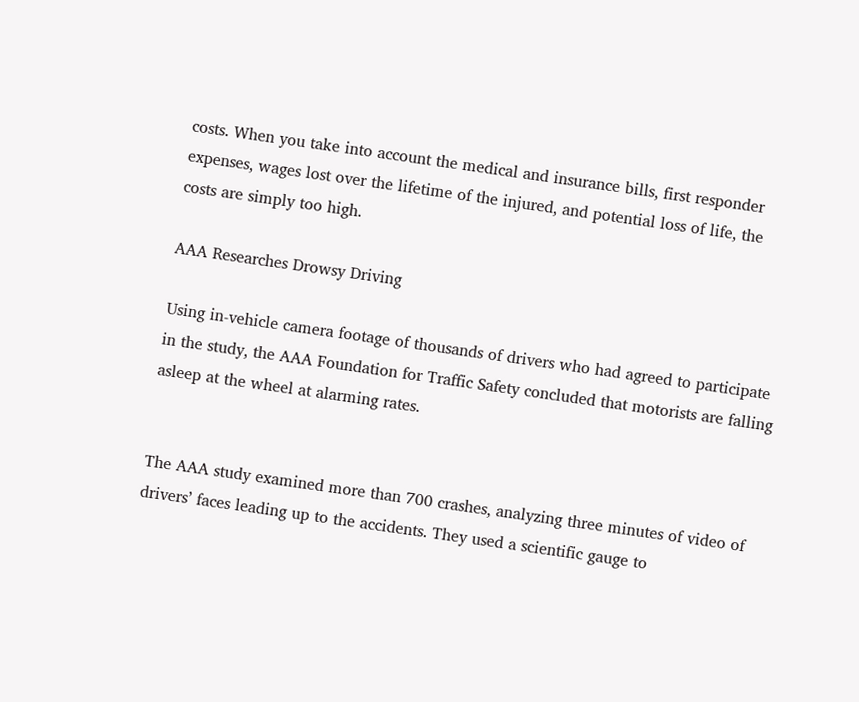costs. When you take into account the medical and insurance bills, first responder expenses, wages lost over the lifetime of the injured, and potential loss of life, the costs are simply too high.

AAA Researches Drowsy Driving

Using in-vehicle camera footage of thousands of drivers who had agreed to participate in the study, the AAA Foundation for Traffic Safety concluded that motorists are falling asleep at the wheel at alarming rates.


The AAA study examined more than 700 crashes, analyzing three minutes of video of drivers’ faces leading up to the accidents. They used a scientific gauge to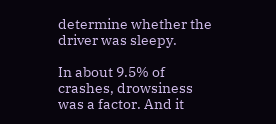determine whether the driver was sleepy.

In about 9.5% of crashes, drowsiness was a factor. And it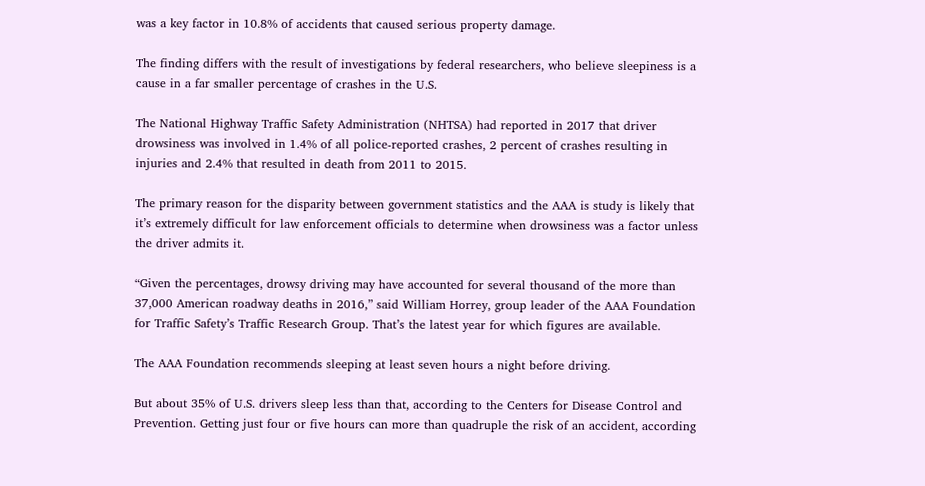was a key factor in 10.8% of accidents that caused serious property damage.

The finding differs with the result of investigations by federal researchers, who believe sleepiness is a cause in a far smaller percentage of crashes in the U.S.

The National Highway Traffic Safety Administration (NHTSA) had reported in 2017 that driver drowsiness was involved in 1.4% of all police-reported crashes, 2 percent of crashes resulting in injuries and 2.4% that resulted in death from 2011 to 2015.

The primary reason for the disparity between government statistics and the AAA is study is likely that it’s extremely difficult for law enforcement officials to determine when drowsiness was a factor unless the driver admits it.

“Given the percentages, drowsy driving may have accounted for several thousand of the more than 37,000 American roadway deaths in 2016,” said William Horrey, group leader of the AAA Foundation for Traffic Safety’s Traffic Research Group. That’s the latest year for which figures are available.

The AAA Foundation recommends sleeping at least seven hours a night before driving.

But about 35% of U.S. drivers sleep less than that, according to the Centers for Disease Control and Prevention. Getting just four or five hours can more than quadruple the risk of an accident, according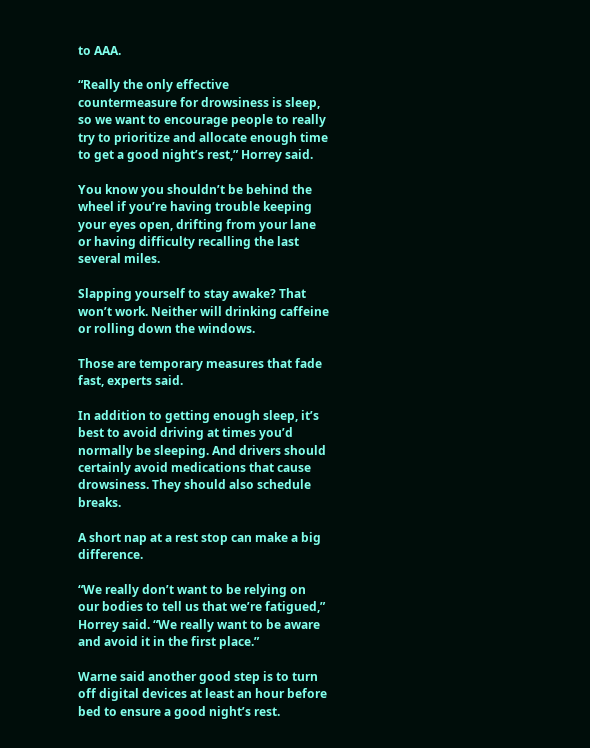to AAA.

“Really the only effective countermeasure for drowsiness is sleep, so we want to encourage people to really try to prioritize and allocate enough time to get a good night’s rest,” Horrey said.

You know you shouldn’t be behind the wheel if you’re having trouble keeping your eyes open, drifting from your lane or having difficulty recalling the last several miles.

Slapping yourself to stay awake? That won’t work. Neither will drinking caffeine or rolling down the windows.

Those are temporary measures that fade fast, experts said.

In addition to getting enough sleep, it’s best to avoid driving at times you’d normally be sleeping. And drivers should certainly avoid medications that cause drowsiness. They should also schedule breaks.

A short nap at a rest stop can make a big difference.

“We really don’t want to be relying on our bodies to tell us that we’re fatigued,” Horrey said. “We really want to be aware and avoid it in the first place.”

Warne said another good step is to turn off digital devices at least an hour before bed to ensure a good night’s rest.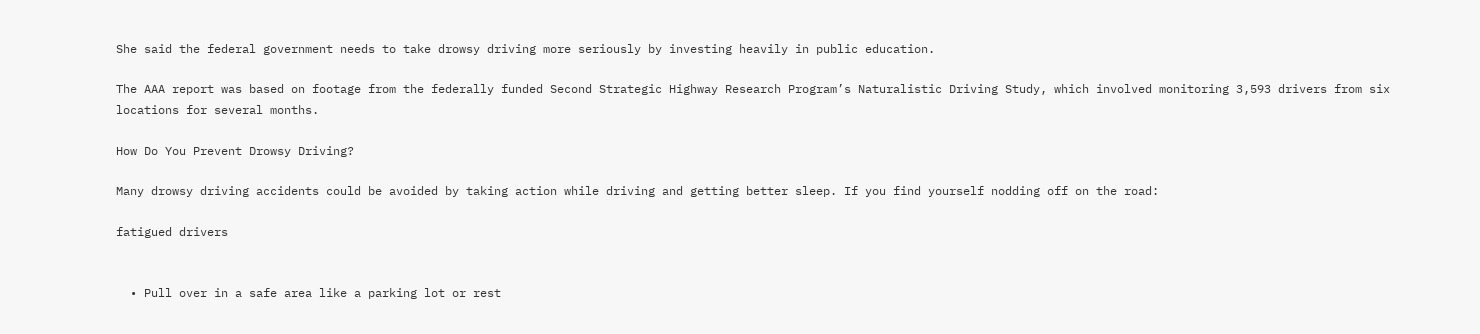She said the federal government needs to take drowsy driving more seriously by investing heavily in public education.

The AAA report was based on footage from the federally funded Second Strategic Highway Research Program’s Naturalistic Driving Study, which involved monitoring 3,593 drivers from six locations for several months.

How Do You Prevent Drowsy Driving?

Many drowsy driving accidents could be avoided by taking action while driving and getting better sleep. If you find yourself nodding off on the road:

fatigued drivers


  • Pull over in a safe area like a parking lot or rest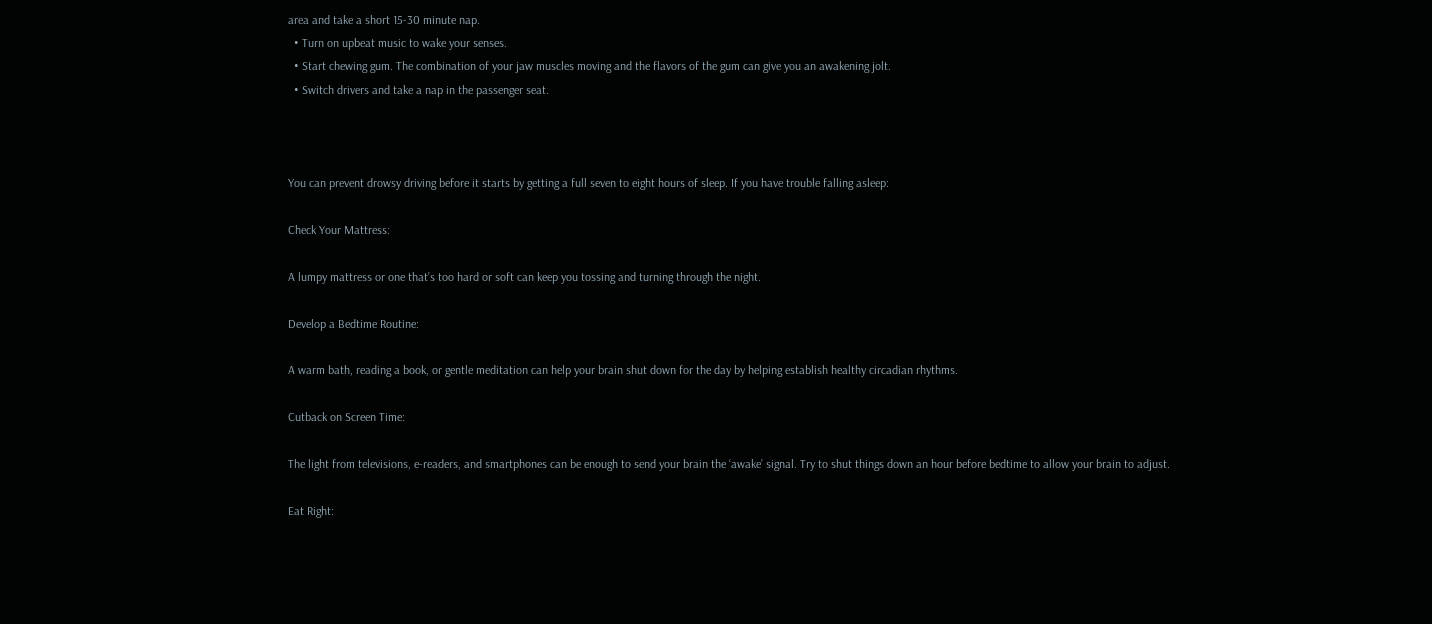area and take a short 15-30 minute nap.
  • Turn on upbeat music to wake your senses.
  • Start chewing gum. The combination of your jaw muscles moving and the flavors of the gum can give you an awakening jolt.
  • Switch drivers and take a nap in the passenger seat.



You can prevent drowsy driving before it starts by getting a full seven to eight hours of sleep. If you have trouble falling asleep:

Check Your Mattress:

A lumpy mattress or one that’s too hard or soft can keep you tossing and turning through the night.

Develop a Bedtime Routine:

A warm bath, reading a book, or gentle meditation can help your brain shut down for the day by helping establish healthy circadian rhythms.

Cutback on Screen Time:

The light from televisions, e-readers, and smartphones can be enough to send your brain the ‘awake’ signal. Try to shut things down an hour before bedtime to allow your brain to adjust.

Eat Right: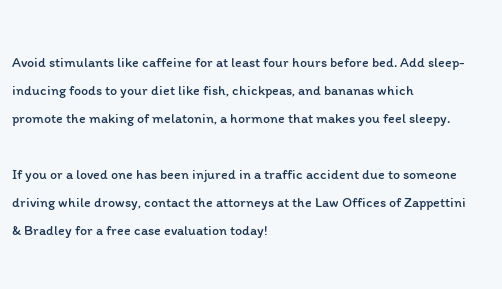Avoid stimulants like caffeine for at least four hours before bed. Add sleep-inducing foods to your diet like fish, chickpeas, and bananas which promote the making of melatonin, a hormone that makes you feel sleepy.

If you or a loved one has been injured in a traffic accident due to someone driving while drowsy, contact the attorneys at the Law Offices of Zappettini & Bradley for a free case evaluation today!